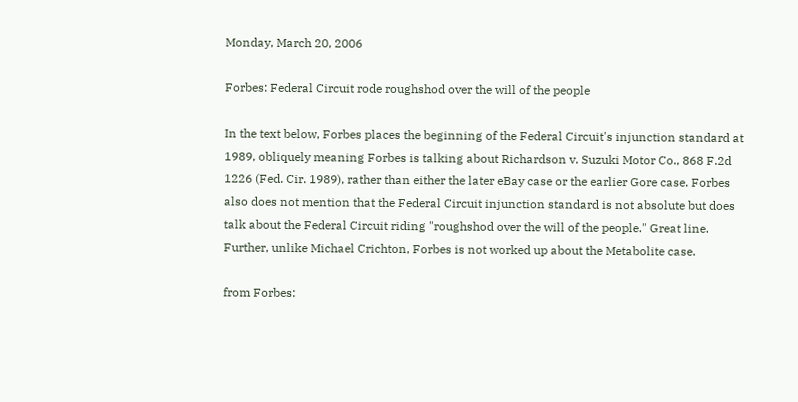Monday, March 20, 2006

Forbes: Federal Circuit rode roughshod over the will of the people

In the text below, Forbes places the beginning of the Federal Circuit's injunction standard at 1989, obliquely meaning Forbes is talking about Richardson v. Suzuki Motor Co., 868 F.2d 1226 (Fed. Cir. 1989), rather than either the later eBay case or the earlier Gore case. Forbes also does not mention that the Federal Circuit injunction standard is not absolute but does talk about the Federal Circuit riding "roughshod over the will of the people." Great line. Further, unlike Michael Crichton, Forbes is not worked up about the Metabolite case.

from Forbes: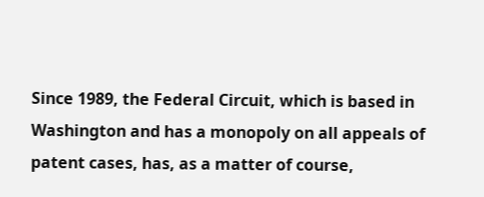Since 1989, the Federal Circuit, which is based in Washington and has a monopoly on all appeals of patent cases, has, as a matter of course,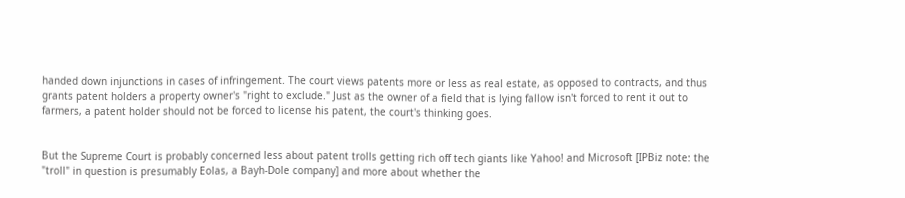handed down injunctions in cases of infringement. The court views patents more or less as real estate, as opposed to contracts, and thus grants patent holders a property owner's "right to exclude." Just as the owner of a field that is lying fallow isn't forced to rent it out to farmers, a patent holder should not be forced to license his patent, the court's thinking goes.


But the Supreme Court is probably concerned less about patent trolls getting rich off tech giants like Yahoo! and Microsoft [IPBiz note: the "troll" in question is presumably Eolas, a Bayh-Dole company] and more about whether the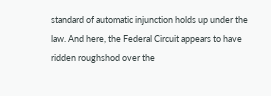standard of automatic injunction holds up under the law. And here, the Federal Circuit appears to have ridden roughshod over the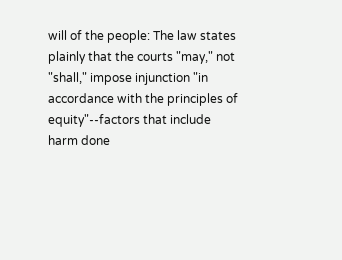will of the people: The law states plainly that the courts "may," not "shall," impose injunction "in accordance with the principles of equity"--factors that include harm done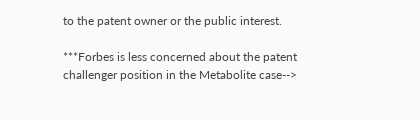to the patent owner or the public interest.

***Forbes is less concerned about the patent challenger position in the Metabolite case-->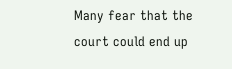Many fear that the court could end up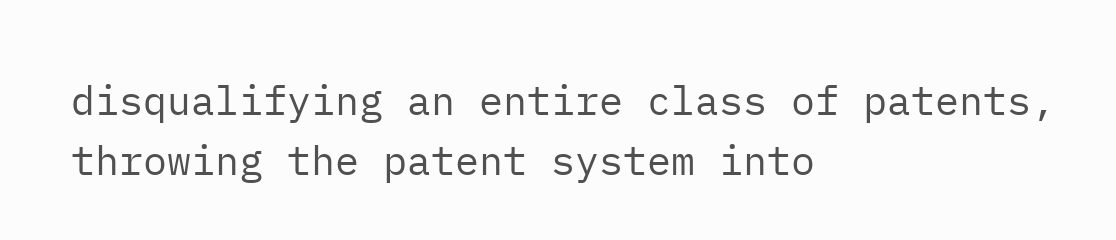disqualifying an entire class of patents, throwing the patent system into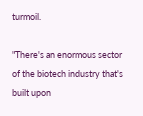turmoil.

"There's an enormous sector of the biotech industry that's built upon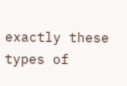exactly these types of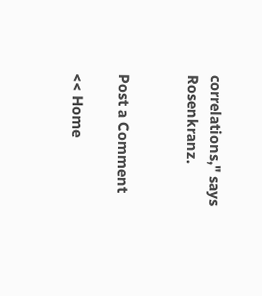correlations," says Rosenkranz.


Post a Comment

<< Home